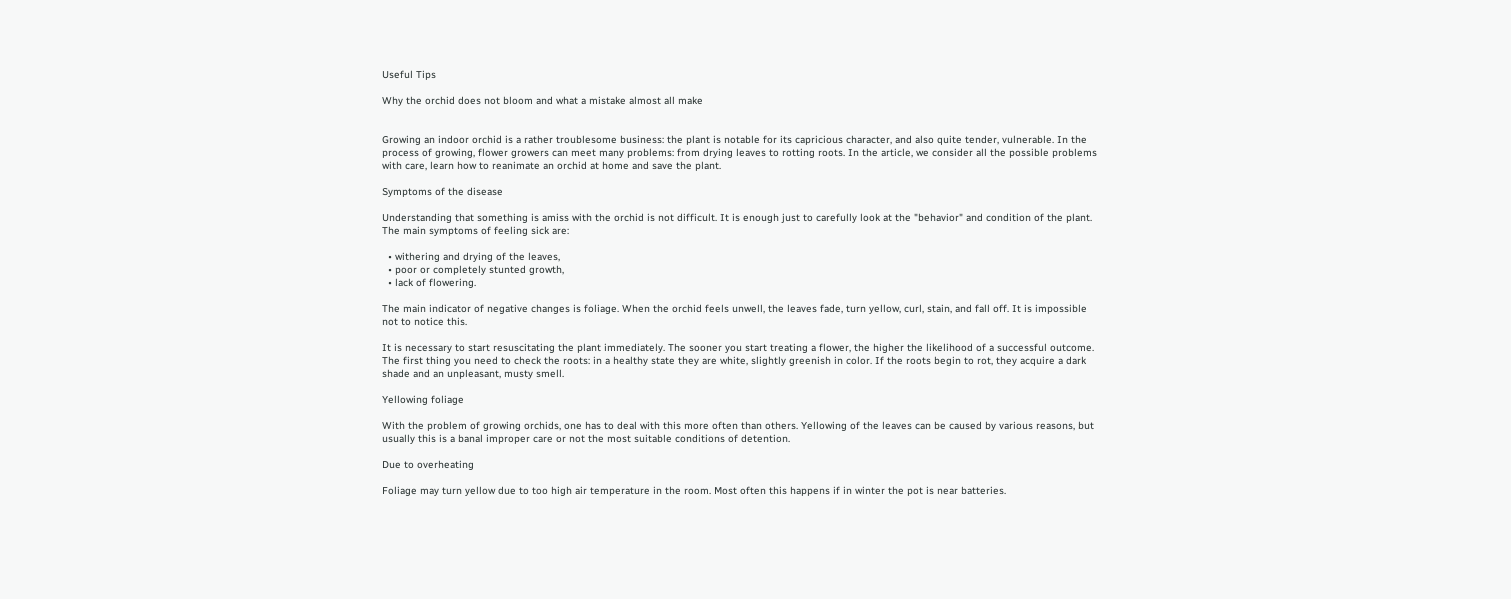Useful Tips

Why the orchid does not bloom and what a mistake almost all make


Growing an indoor orchid is a rather troublesome business: the plant is notable for its capricious character, and also quite tender, vulnerable. In the process of growing, flower growers can meet many problems: from drying leaves to rotting roots. In the article, we consider all the possible problems with care, learn how to reanimate an orchid at home and save the plant.

Symptoms of the disease

Understanding that something is amiss with the orchid is not difficult. It is enough just to carefully look at the "behavior" and condition of the plant. The main symptoms of feeling sick are:

  • withering and drying of the leaves,
  • poor or completely stunted growth,
  • lack of flowering.

The main indicator of negative changes is foliage. When the orchid feels unwell, the leaves fade, turn yellow, curl, stain, and fall off. It is impossible not to notice this.

It is necessary to start resuscitating the plant immediately. The sooner you start treating a flower, the higher the likelihood of a successful outcome. The first thing you need to check the roots: in a healthy state they are white, slightly greenish in color. If the roots begin to rot, they acquire a dark shade and an unpleasant, musty smell.

Yellowing foliage

With the problem of growing orchids, one has to deal with this more often than others. Yellowing of the leaves can be caused by various reasons, but usually this is a banal improper care or not the most suitable conditions of detention.

Due to overheating

Foliage may turn yellow due to too high air temperature in the room. Most often this happens if in winter the pot is near batteries.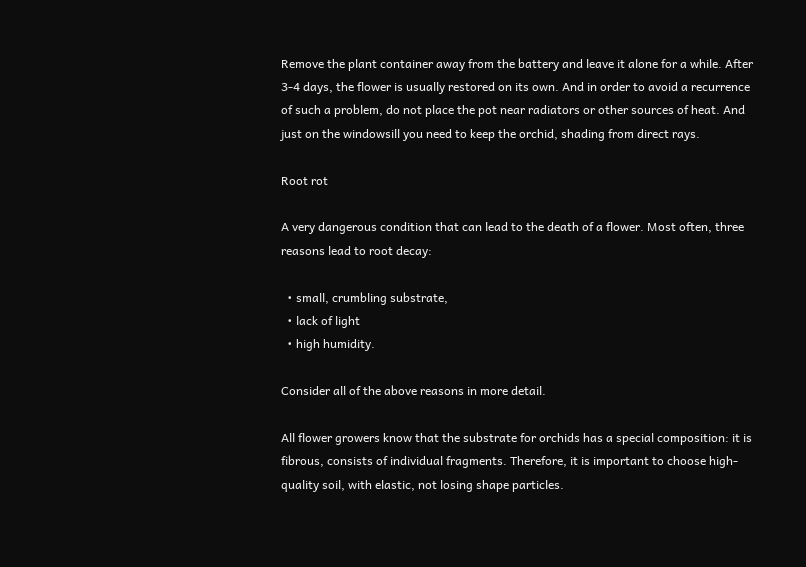Remove the plant container away from the battery and leave it alone for a while. After 3-4 days, the flower is usually restored on its own. And in order to avoid a recurrence of such a problem, do not place the pot near radiators or other sources of heat. And just on the windowsill you need to keep the orchid, shading from direct rays.

Root rot

A very dangerous condition that can lead to the death of a flower. Most often, three reasons lead to root decay:

  • small, crumbling substrate,
  • lack of light
  • high humidity.

Consider all of the above reasons in more detail.

All flower growers know that the substrate for orchids has a special composition: it is fibrous, consists of individual fragments. Therefore, it is important to choose high-quality soil, with elastic, not losing shape particles.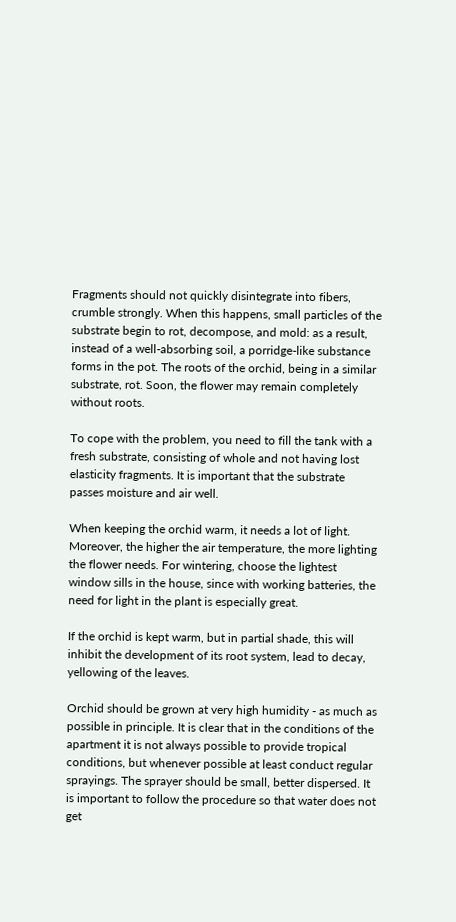Fragments should not quickly disintegrate into fibers, crumble strongly. When this happens, small particles of the substrate begin to rot, decompose, and mold: as a result, instead of a well-absorbing soil, a porridge-like substance forms in the pot. The roots of the orchid, being in a similar substrate, rot. Soon, the flower may remain completely without roots.

To cope with the problem, you need to fill the tank with a fresh substrate, consisting of whole and not having lost elasticity fragments. It is important that the substrate passes moisture and air well.

When keeping the orchid warm, it needs a lot of light. Moreover, the higher the air temperature, the more lighting the flower needs. For wintering, choose the lightest window sills in the house, since with working batteries, the need for light in the plant is especially great.

If the orchid is kept warm, but in partial shade, this will inhibit the development of its root system, lead to decay, yellowing of the leaves.

Orchid should be grown at very high humidity - as much as possible in principle. It is clear that in the conditions of the apartment it is not always possible to provide tropical conditions, but whenever possible at least conduct regular sprayings. The sprayer should be small, better dispersed. It is important to follow the procedure so that water does not get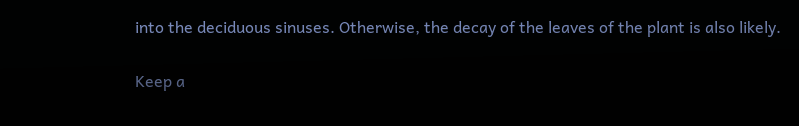into the deciduous sinuses. Otherwise, the decay of the leaves of the plant is also likely.

Keep a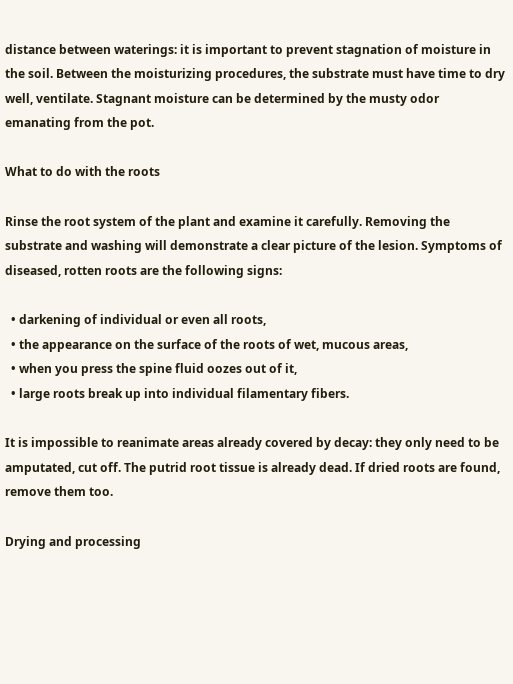distance between waterings: it is important to prevent stagnation of moisture in the soil. Between the moisturizing procedures, the substrate must have time to dry well, ventilate. Stagnant moisture can be determined by the musty odor emanating from the pot.

What to do with the roots

Rinse the root system of the plant and examine it carefully. Removing the substrate and washing will demonstrate a clear picture of the lesion. Symptoms of diseased, rotten roots are the following signs:

  • darkening of individual or even all roots,
  • the appearance on the surface of the roots of wet, mucous areas,
  • when you press the spine fluid oozes out of it,
  • large roots break up into individual filamentary fibers.

It is impossible to reanimate areas already covered by decay: they only need to be amputated, cut off. The putrid root tissue is already dead. If dried roots are found, remove them too.

Drying and processing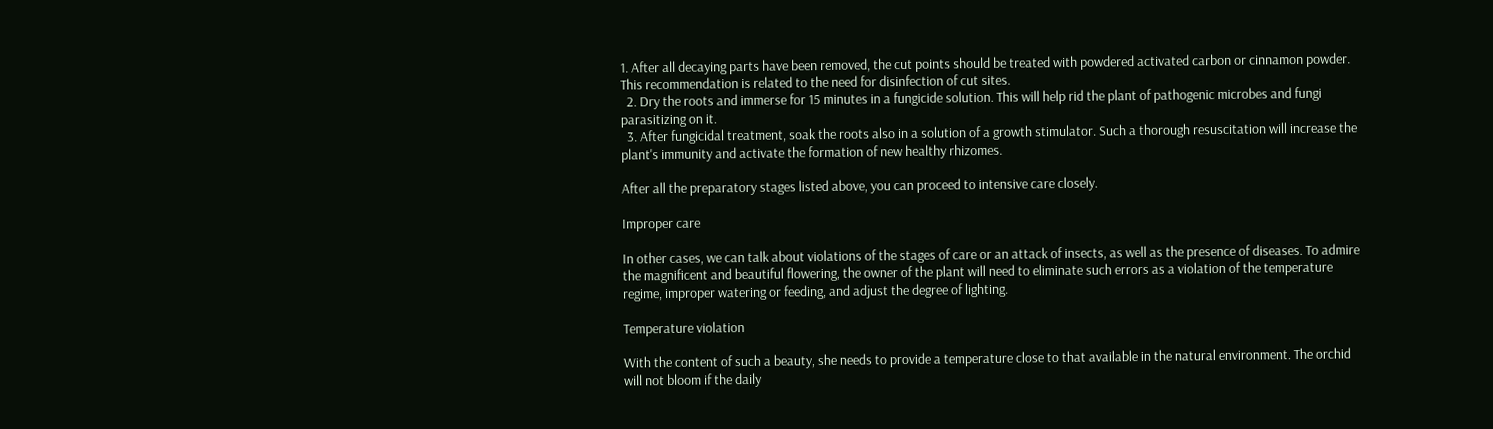1. After all decaying parts have been removed, the cut points should be treated with powdered activated carbon or cinnamon powder. This recommendation is related to the need for disinfection of cut sites.
  2. Dry the roots and immerse for 15 minutes in a fungicide solution. This will help rid the plant of pathogenic microbes and fungi parasitizing on it.
  3. After fungicidal treatment, soak the roots also in a solution of a growth stimulator. Such a thorough resuscitation will increase the plant's immunity and activate the formation of new healthy rhizomes.

After all the preparatory stages listed above, you can proceed to intensive care closely.

Improper care

In other cases, we can talk about violations of the stages of care or an attack of insects, as well as the presence of diseases. To admire the magnificent and beautiful flowering, the owner of the plant will need to eliminate such errors as a violation of the temperature regime, improper watering or feeding, and adjust the degree of lighting.

Temperature violation

With the content of such a beauty, she needs to provide a temperature close to that available in the natural environment. The orchid will not bloom if the daily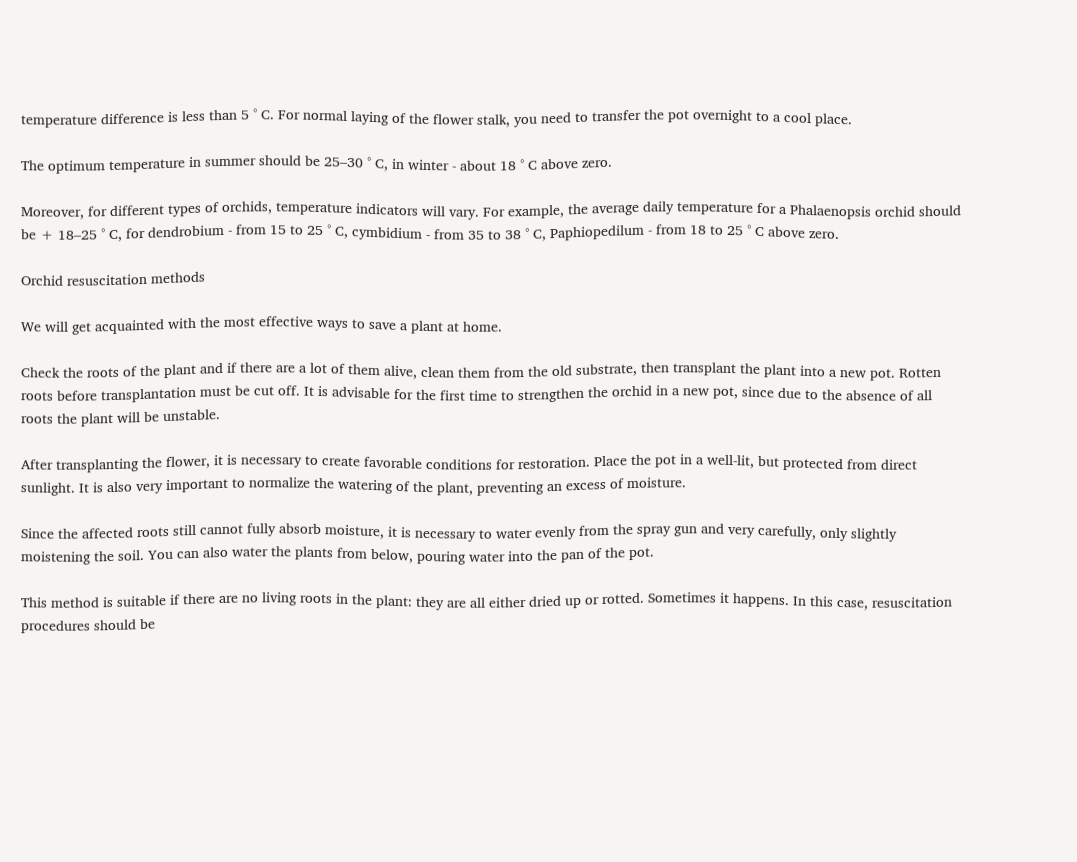temperature difference is less than 5 ° C. For normal laying of the flower stalk, you need to transfer the pot overnight to a cool place.

The optimum temperature in summer should be 25–30 ° C, in winter - about 18 ° C above zero.

Moreover, for different types of orchids, temperature indicators will vary. For example, the average daily temperature for a Phalaenopsis orchid should be + 18–25 ° C, for dendrobium - from 15 to 25 ° C, cymbidium - from 35 to 38 ° C, Paphiopedilum - from 18 to 25 ° C above zero.

Orchid resuscitation methods

We will get acquainted with the most effective ways to save a plant at home.

Check the roots of the plant and if there are a lot of them alive, clean them from the old substrate, then transplant the plant into a new pot. Rotten roots before transplantation must be cut off. It is advisable for the first time to strengthen the orchid in a new pot, since due to the absence of all roots the plant will be unstable.

After transplanting the flower, it is necessary to create favorable conditions for restoration. Place the pot in a well-lit, but protected from direct sunlight. It is also very important to normalize the watering of the plant, preventing an excess of moisture.

Since the affected roots still cannot fully absorb moisture, it is necessary to water evenly from the spray gun and very carefully, only slightly moistening the soil. You can also water the plants from below, pouring water into the pan of the pot.

This method is suitable if there are no living roots in the plant: they are all either dried up or rotted. Sometimes it happens. In this case, resuscitation procedures should be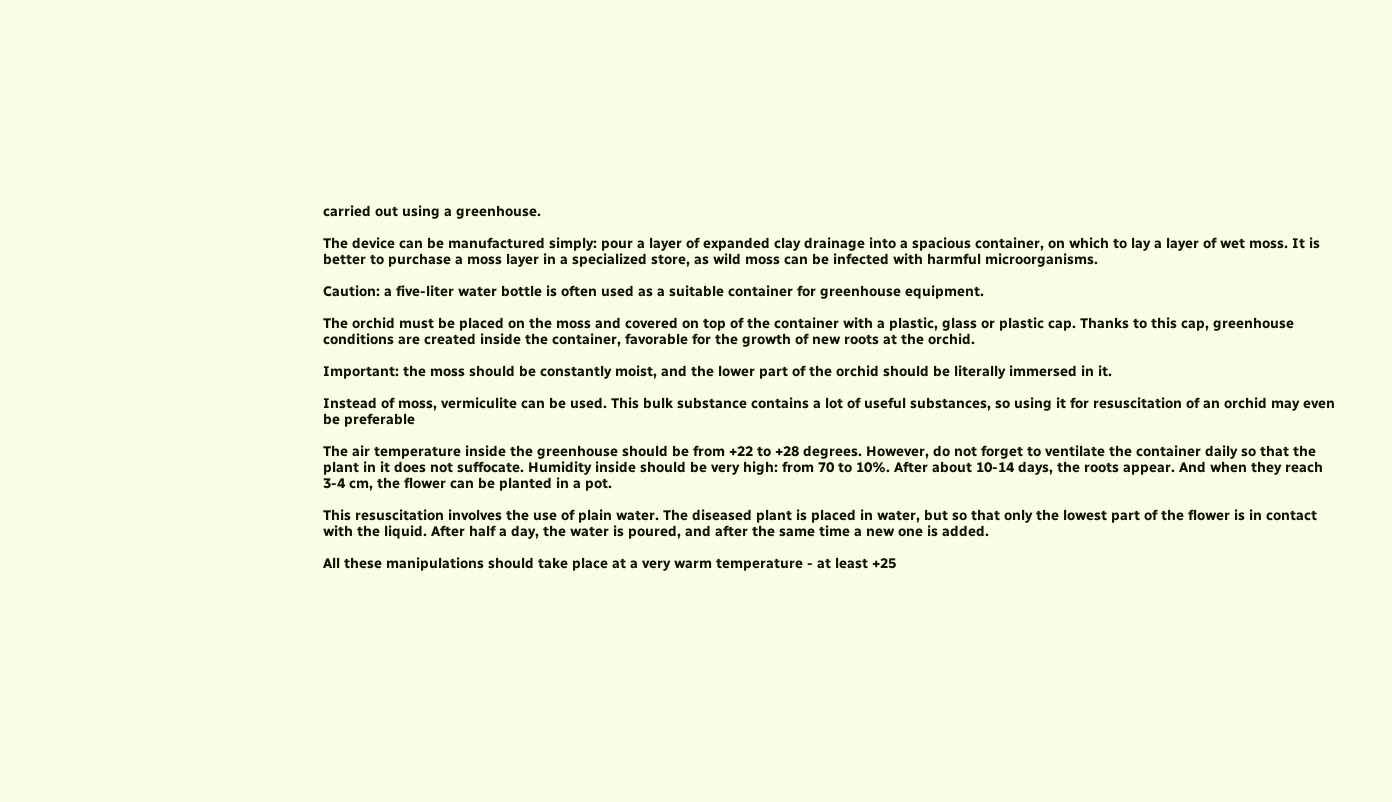carried out using a greenhouse.

The device can be manufactured simply: pour a layer of expanded clay drainage into a spacious container, on which to lay a layer of wet moss. It is better to purchase a moss layer in a specialized store, as wild moss can be infected with harmful microorganisms.

Caution: a five-liter water bottle is often used as a suitable container for greenhouse equipment.

The orchid must be placed on the moss and covered on top of the container with a plastic, glass or plastic cap. Thanks to this cap, greenhouse conditions are created inside the container, favorable for the growth of new roots at the orchid.

Important: the moss should be constantly moist, and the lower part of the orchid should be literally immersed in it.

Instead of moss, vermiculite can be used. This bulk substance contains a lot of useful substances, so using it for resuscitation of an orchid may even be preferable

The air temperature inside the greenhouse should be from +22 to +28 degrees. However, do not forget to ventilate the container daily so that the plant in it does not suffocate. Humidity inside should be very high: from 70 to 10%. After about 10-14 days, the roots appear. And when they reach 3-4 cm, the flower can be planted in a pot.

This resuscitation involves the use of plain water. The diseased plant is placed in water, but so that only the lowest part of the flower is in contact with the liquid. After half a day, the water is poured, and after the same time a new one is added.

All these manipulations should take place at a very warm temperature - at least +25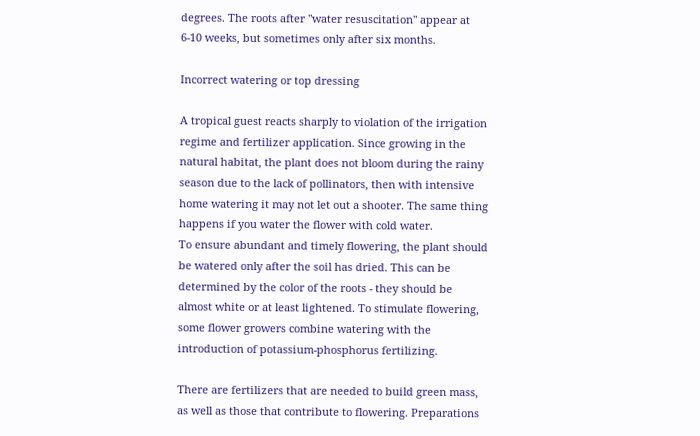degrees. The roots after "water resuscitation" appear at 6-10 weeks, but sometimes only after six months.

Incorrect watering or top dressing

A tropical guest reacts sharply to violation of the irrigation regime and fertilizer application. Since growing in the natural habitat, the plant does not bloom during the rainy season due to the lack of pollinators, then with intensive home watering it may not let out a shooter. The same thing happens if you water the flower with cold water.
To ensure abundant and timely flowering, the plant should be watered only after the soil has dried. This can be determined by the color of the roots - they should be almost white or at least lightened. To stimulate flowering, some flower growers combine watering with the introduction of potassium-phosphorus fertilizing.

There are fertilizers that are needed to build green mass, as well as those that contribute to flowering. Preparations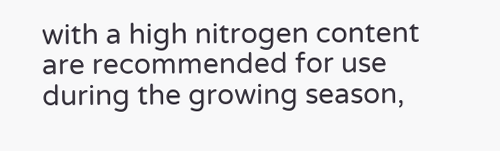with a high nitrogen content are recommended for use during the growing season,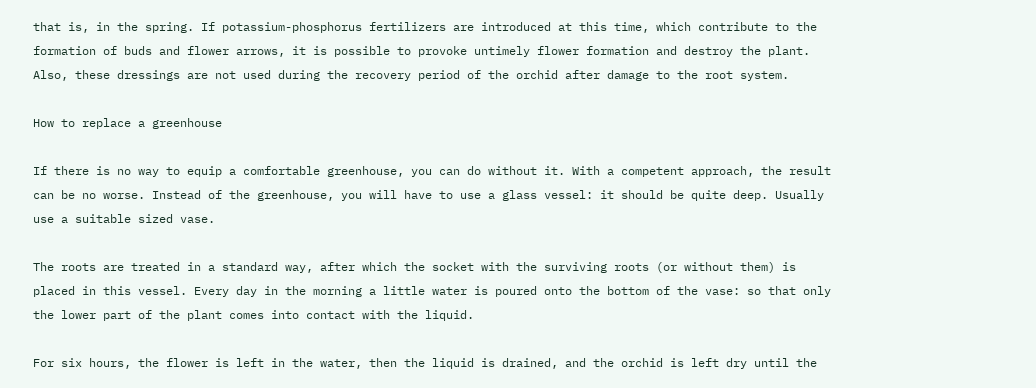that is, in the spring. If potassium-phosphorus fertilizers are introduced at this time, which contribute to the formation of buds and flower arrows, it is possible to provoke untimely flower formation and destroy the plant. Also, these dressings are not used during the recovery period of the orchid after damage to the root system.

How to replace a greenhouse

If there is no way to equip a comfortable greenhouse, you can do without it. With a competent approach, the result can be no worse. Instead of the greenhouse, you will have to use a glass vessel: it should be quite deep. Usually use a suitable sized vase.

The roots are treated in a standard way, after which the socket with the surviving roots (or without them) is placed in this vessel. Every day in the morning a little water is poured onto the bottom of the vase: so that only the lower part of the plant comes into contact with the liquid.

For six hours, the flower is left in the water, then the liquid is drained, and the orchid is left dry until the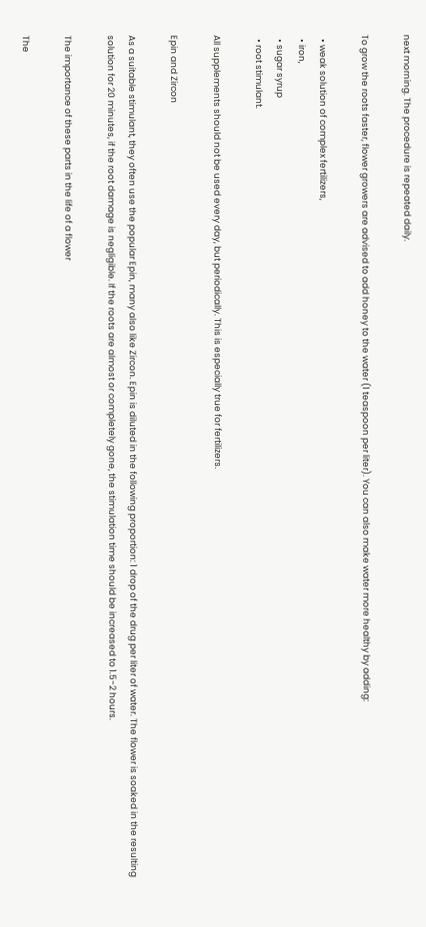next morning. The procedure is repeated daily.

To grow the roots faster, flower growers are advised to add honey to the water (1 teaspoon per liter). You can also make water more healthy by adding:

  • weak solution of complex fertilizers,
  • iron,
  • sugar syrup
  • root stimulant.

All supplements should not be used every day, but periodically. This is especially true for fertilizers.

Epin and Zircon

As a suitable stimulant, they often use the popular Epin, many also like Zircon. Epin is diluted in the following proportion: 1 drop of the drug per liter of water. The flower is soaked in the resulting solution for 20 minutes, if the root damage is negligible. If the roots are almost or completely gone, the stimulation time should be increased to 1.5-2 hours.

The importance of these parts in the life of a flower

The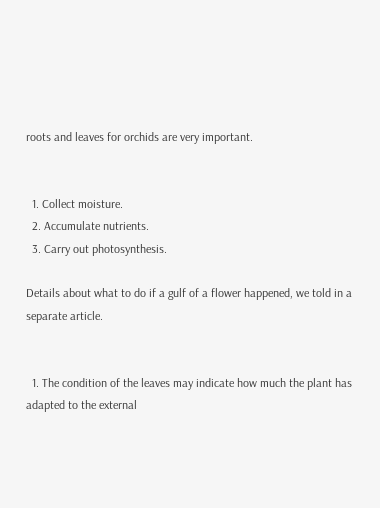roots and leaves for orchids are very important.


  1. Collect moisture.
  2. Accumulate nutrients.
  3. Carry out photosynthesis.

Details about what to do if a gulf of a flower happened, we told in a separate article.


  1. The condition of the leaves may indicate how much the plant has adapted to the external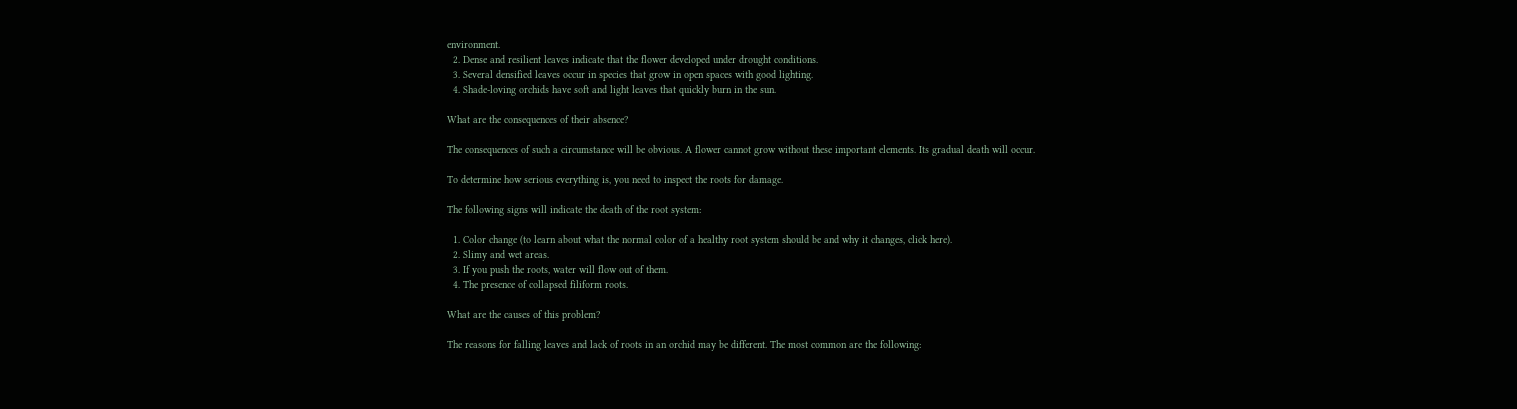environment.
  2. Dense and resilient leaves indicate that the flower developed under drought conditions.
  3. Several densified leaves occur in species that grow in open spaces with good lighting.
  4. Shade-loving orchids have soft and light leaves that quickly burn in the sun.

What are the consequences of their absence?

The consequences of such a circumstance will be obvious. A flower cannot grow without these important elements. Its gradual death will occur.

To determine how serious everything is, you need to inspect the roots for damage.

The following signs will indicate the death of the root system:

  1. Color change (to learn about what the normal color of a healthy root system should be and why it changes, click here).
  2. Slimy and wet areas.
  3. If you push the roots, water will flow out of them.
  4. The presence of collapsed filiform roots.

What are the causes of this problem?

The reasons for falling leaves and lack of roots in an orchid may be different. The most common are the following: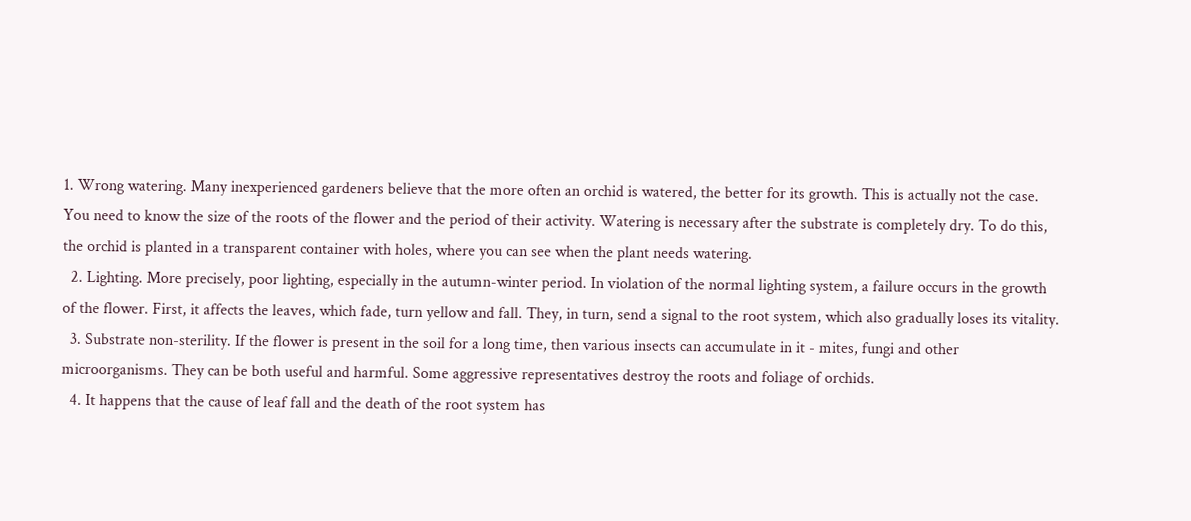1. Wrong watering. Many inexperienced gardeners believe that the more often an orchid is watered, the better for its growth. This is actually not the case. You need to know the size of the roots of the flower and the period of their activity. Watering is necessary after the substrate is completely dry. To do this, the orchid is planted in a transparent container with holes, where you can see when the plant needs watering.
  2. Lighting. More precisely, poor lighting, especially in the autumn-winter period. In violation of the normal lighting system, a failure occurs in the growth of the flower. First, it affects the leaves, which fade, turn yellow and fall. They, in turn, send a signal to the root system, which also gradually loses its vitality.
  3. Substrate non-sterility. If the flower is present in the soil for a long time, then various insects can accumulate in it - mites, fungi and other microorganisms. They can be both useful and harmful. Some aggressive representatives destroy the roots and foliage of orchids.
  4. It happens that the cause of leaf fall and the death of the root system has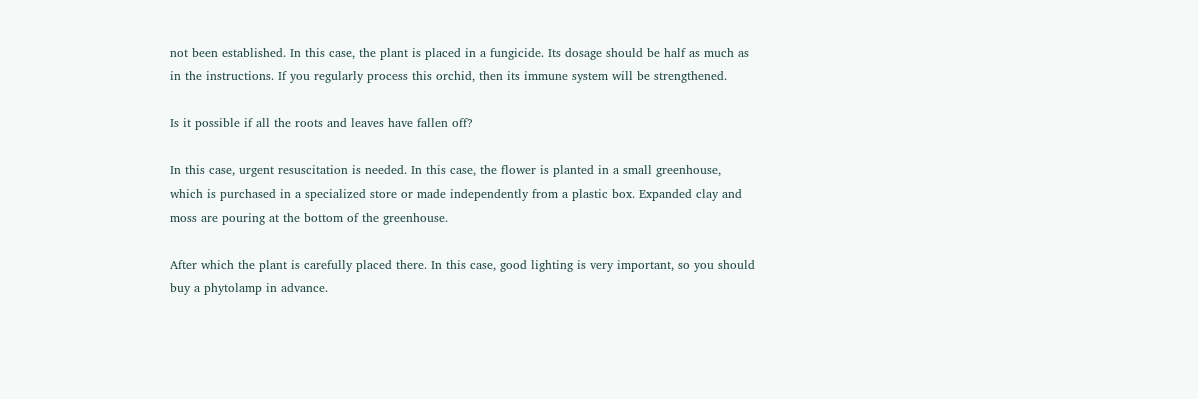not been established. In this case, the plant is placed in a fungicide. Its dosage should be half as much as in the instructions. If you regularly process this orchid, then its immune system will be strengthened.

Is it possible if all the roots and leaves have fallen off?

In this case, urgent resuscitation is needed. In this case, the flower is planted in a small greenhouse, which is purchased in a specialized store or made independently from a plastic box. Expanded clay and moss are pouring at the bottom of the greenhouse.

After which the plant is carefully placed there. In this case, good lighting is very important, so you should buy a phytolamp in advance.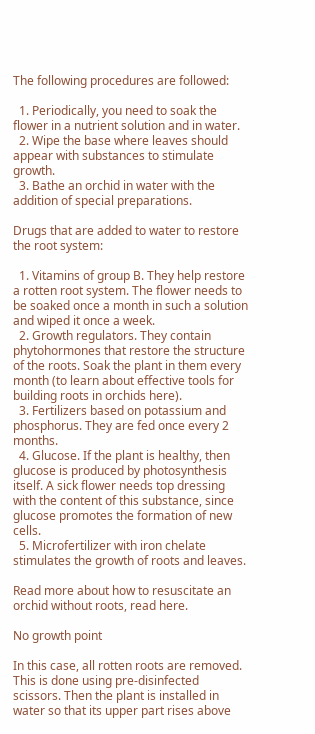The following procedures are followed:

  1. Periodically, you need to soak the flower in a nutrient solution and in water.
  2. Wipe the base where leaves should appear with substances to stimulate growth.
  3. Bathe an orchid in water with the addition of special preparations.

Drugs that are added to water to restore the root system:

  1. Vitamins of group B. They help restore a rotten root system. The flower needs to be soaked once a month in such a solution and wiped it once a week.
  2. Growth regulators. They contain phytohormones that restore the structure of the roots. Soak the plant in them every month (to learn about effective tools for building roots in orchids here).
  3. Fertilizers based on potassium and phosphorus. They are fed once every 2 months.
  4. Glucose. If the plant is healthy, then glucose is produced by photosynthesis itself. A sick flower needs top dressing with the content of this substance, since glucose promotes the formation of new cells.
  5. Microfertilizer with iron chelate stimulates the growth of roots and leaves.

Read more about how to resuscitate an orchid without roots, read here.

No growth point

In this case, all rotten roots are removed. This is done using pre-disinfected scissors. Then the plant is installed in water so that its upper part rises above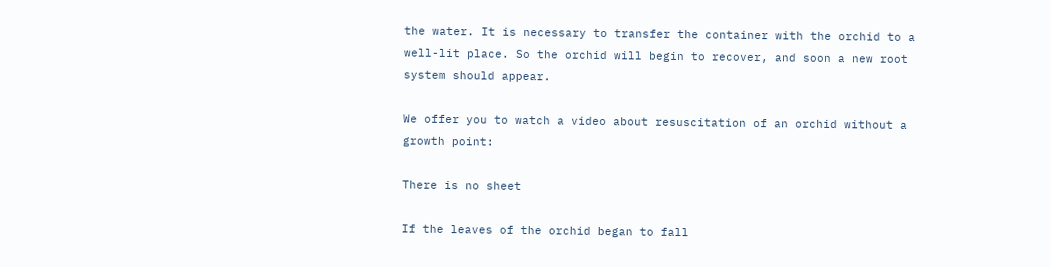the water. It is necessary to transfer the container with the orchid to a well-lit place. So the orchid will begin to recover, and soon a new root system should appear.

We offer you to watch a video about resuscitation of an orchid without a growth point:

There is no sheet

If the leaves of the orchid began to fall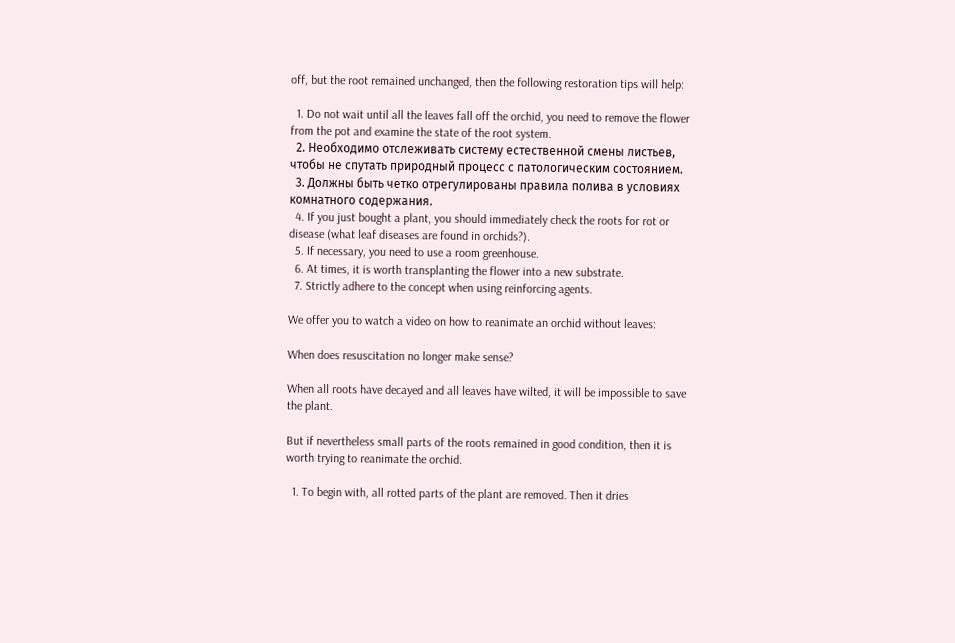off, but the root remained unchanged, then the following restoration tips will help:

  1. Do not wait until all the leaves fall off the orchid, you need to remove the flower from the pot and examine the state of the root system.
  2. Необходимо отслеживать систему естественной смены листьев, чтобы не спутать природный процесс с патологическим состоянием.
  3. Должны быть четко отрегулированы правила полива в условиях комнатного содержания.
  4. If you just bought a plant, you should immediately check the roots for rot or disease (what leaf diseases are found in orchids?).
  5. If necessary, you need to use a room greenhouse.
  6. At times, it is worth transplanting the flower into a new substrate.
  7. Strictly adhere to the concept when using reinforcing agents.

We offer you to watch a video on how to reanimate an orchid without leaves:

When does resuscitation no longer make sense?

When all roots have decayed and all leaves have wilted, it will be impossible to save the plant.

But if nevertheless small parts of the roots remained in good condition, then it is worth trying to reanimate the orchid.

  1. To begin with, all rotted parts of the plant are removed. Then it dries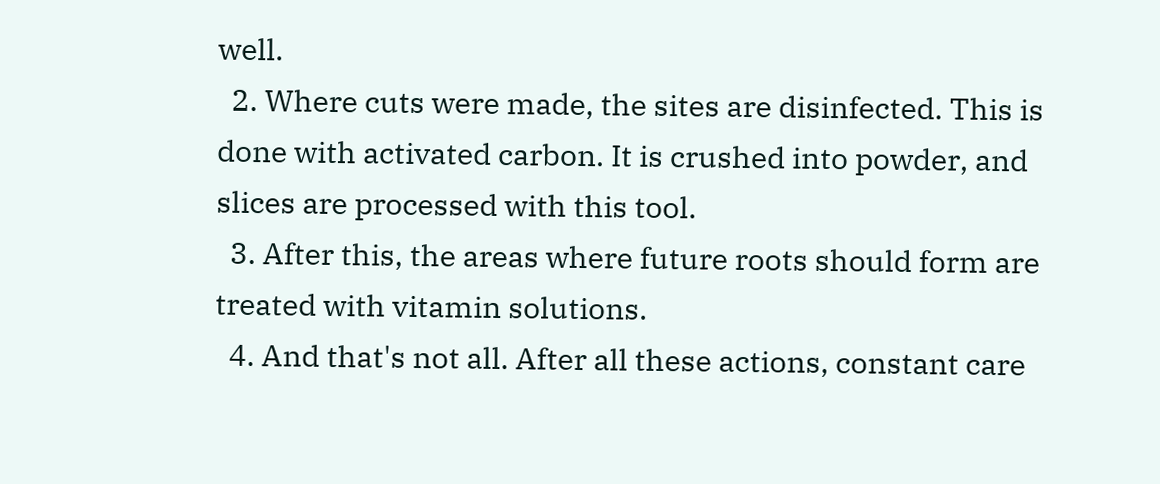well.
  2. Where cuts were made, the sites are disinfected. This is done with activated carbon. It is crushed into powder, and slices are processed with this tool.
  3. After this, the areas where future roots should form are treated with vitamin solutions.
  4. And that's not all. After all these actions, constant care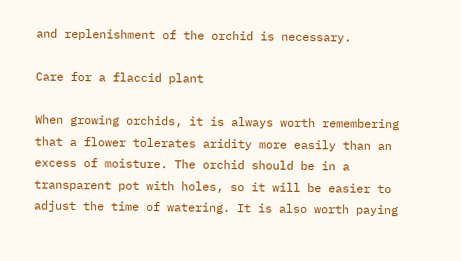and replenishment of the orchid is necessary.

Care for a flaccid plant

When growing orchids, it is always worth remembering that a flower tolerates aridity more easily than an excess of moisture. The orchid should be in a transparent pot with holes, so it will be easier to adjust the time of watering. It is also worth paying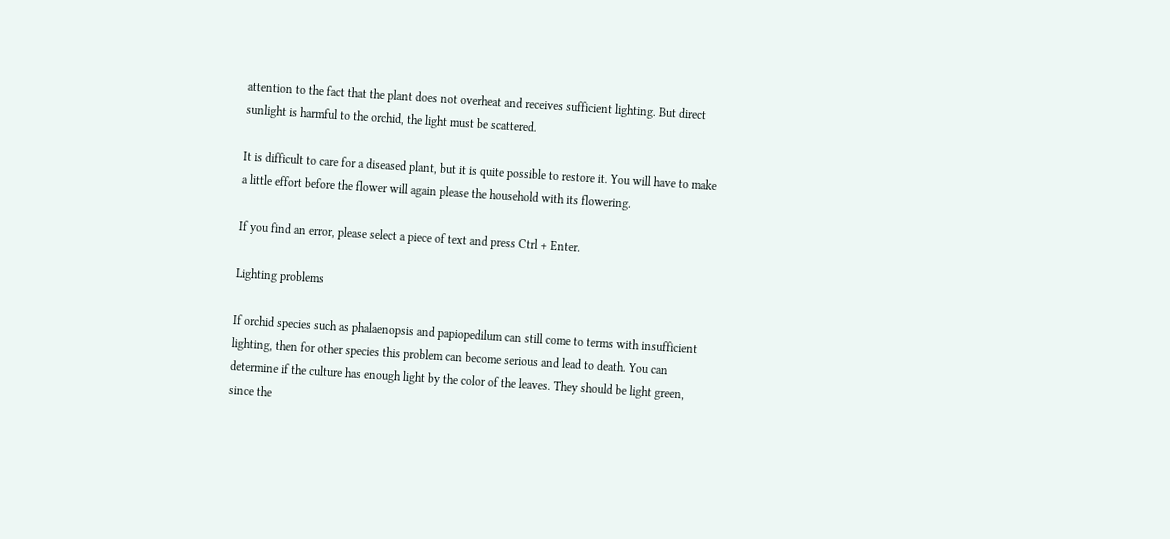attention to the fact that the plant does not overheat and receives sufficient lighting. But direct sunlight is harmful to the orchid, the light must be scattered.

It is difficult to care for a diseased plant, but it is quite possible to restore it. You will have to make a little effort before the flower will again please the household with its flowering.

If you find an error, please select a piece of text and press Ctrl + Enter.

Lighting problems

If orchid species such as phalaenopsis and papiopedilum can still come to terms with insufficient lighting, then for other species this problem can become serious and lead to death. You can determine if the culture has enough light by the color of the leaves. They should be light green, since the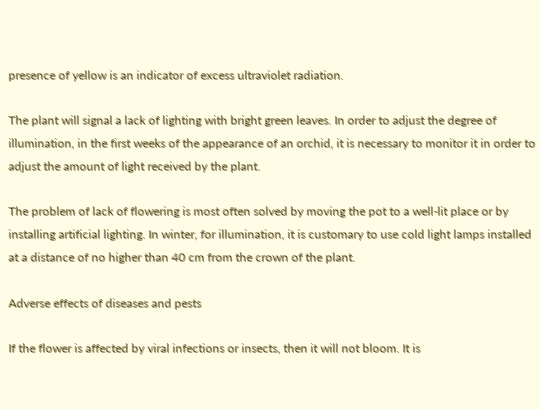presence of yellow is an indicator of excess ultraviolet radiation.

The plant will signal a lack of lighting with bright green leaves. In order to adjust the degree of illumination, in the first weeks of the appearance of an orchid, it is necessary to monitor it in order to adjust the amount of light received by the plant.

The problem of lack of flowering is most often solved by moving the pot to a well-lit place or by installing artificial lighting. In winter, for illumination, it is customary to use cold light lamps installed at a distance of no higher than 40 cm from the crown of the plant.

Adverse effects of diseases and pests

If the flower is affected by viral infections or insects, then it will not bloom. It is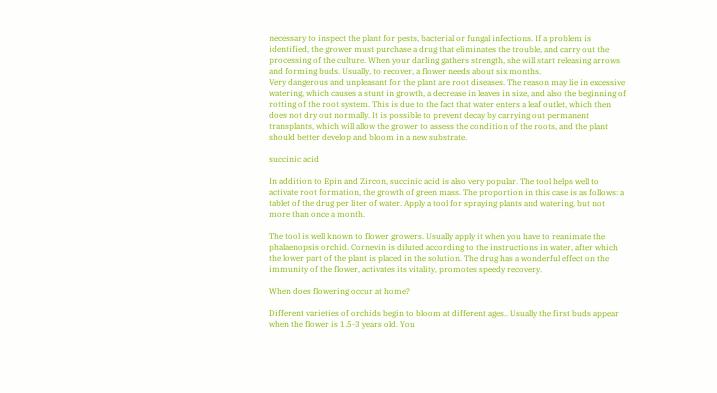necessary to inspect the plant for pests, bacterial or fungal infections. If a problem is identified, the grower must purchase a drug that eliminates the trouble, and carry out the processing of the culture. When your darling gathers strength, she will start releasing arrows and forming buds. Usually, to recover, a flower needs about six months.
Very dangerous and unpleasant for the plant are root diseases. The reason may lie in excessive watering, which causes a stunt in growth, a decrease in leaves in size, and also the beginning of rotting of the root system. This is due to the fact that water enters a leaf outlet, which then does not dry out normally. It is possible to prevent decay by carrying out permanent transplants, which will allow the grower to assess the condition of the roots, and the plant should better develop and bloom in a new substrate.

succinic acid

In addition to Epin and Zircon, succinic acid is also very popular. The tool helps well to activate root formation, the growth of green mass. The proportion in this case is as follows: a tablet of the drug per liter of water. Apply a tool for spraying plants and watering, but not more than once a month.

The tool is well known to flower growers. Usually apply it when you have to reanimate the phalaenopsis orchid. Cornevin is diluted according to the instructions in water, after which the lower part of the plant is placed in the solution. The drug has a wonderful effect on the immunity of the flower, activates its vitality, promotes speedy recovery.

When does flowering occur at home?

Different varieties of orchids begin to bloom at different ages.. Usually the first buds appear when the flower is 1.5-3 years old. You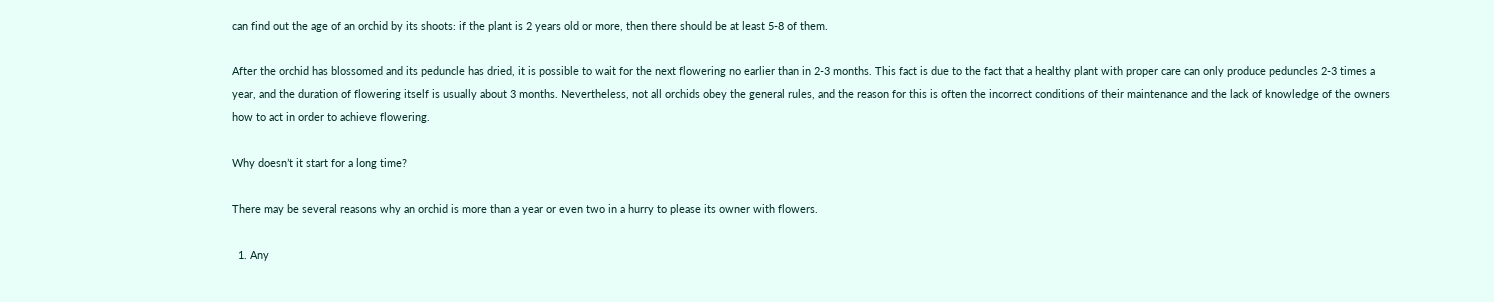can find out the age of an orchid by its shoots: if the plant is 2 years old or more, then there should be at least 5-8 of them.

After the orchid has blossomed and its peduncle has dried, it is possible to wait for the next flowering no earlier than in 2-3 months. This fact is due to the fact that a healthy plant with proper care can only produce peduncles 2-3 times a year, and the duration of flowering itself is usually about 3 months. Nevertheless, not all orchids obey the general rules, and the reason for this is often the incorrect conditions of their maintenance and the lack of knowledge of the owners how to act in order to achieve flowering.

Why doesn’t it start for a long time?

There may be several reasons why an orchid is more than a year or even two in a hurry to please its owner with flowers.

  1. Any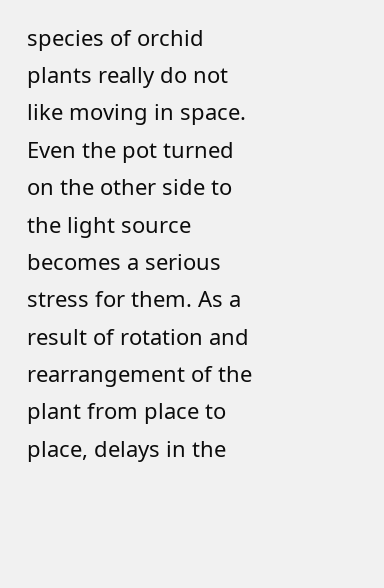species of orchid plants really do not like moving in space. Even the pot turned on the other side to the light source becomes a serious stress for them. As a result of rotation and rearrangement of the plant from place to place, delays in the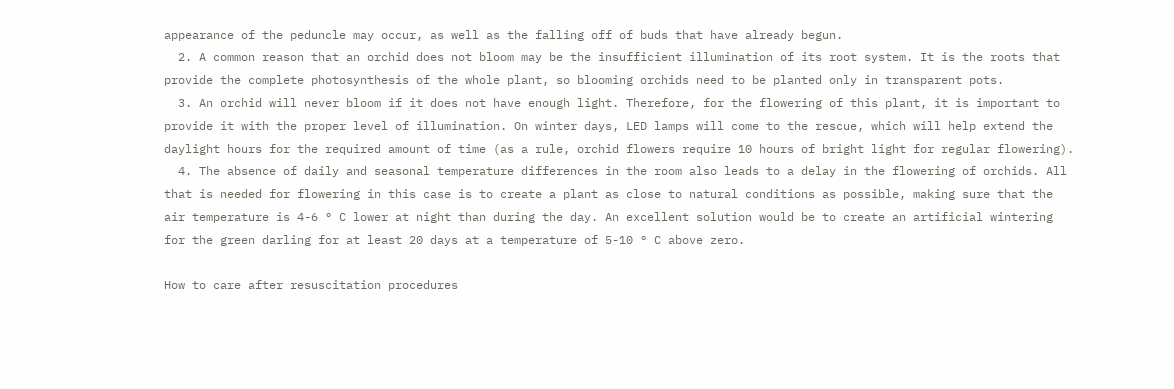appearance of the peduncle may occur, as well as the falling off of buds that have already begun.
  2. A common reason that an orchid does not bloom may be the insufficient illumination of its root system. It is the roots that provide the complete photosynthesis of the whole plant, so blooming orchids need to be planted only in transparent pots.
  3. An orchid will never bloom if it does not have enough light. Therefore, for the flowering of this plant, it is important to provide it with the proper level of illumination. On winter days, LED lamps will come to the rescue, which will help extend the daylight hours for the required amount of time (as a rule, orchid flowers require 10 hours of bright light for regular flowering).
  4. The absence of daily and seasonal temperature differences in the room also leads to a delay in the flowering of orchids. All that is needed for flowering in this case is to create a plant as close to natural conditions as possible, making sure that the air temperature is 4-6 ° C lower at night than during the day. An excellent solution would be to create an artificial wintering for the green darling for at least 20 days at a temperature of 5-10 ° C above zero.

How to care after resuscitation procedures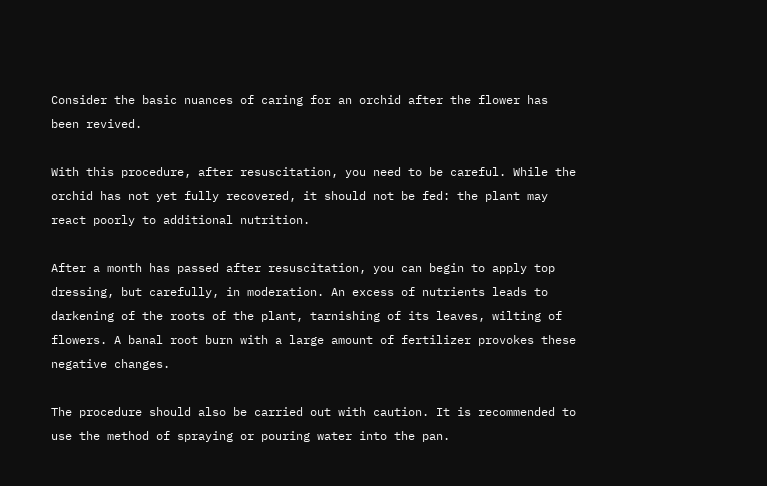Consider the basic nuances of caring for an orchid after the flower has been revived.

With this procedure, after resuscitation, you need to be careful. While the orchid has not yet fully recovered, it should not be fed: the plant may react poorly to additional nutrition.

After a month has passed after resuscitation, you can begin to apply top dressing, but carefully, in moderation. An excess of nutrients leads to darkening of the roots of the plant, tarnishing of its leaves, wilting of flowers. A banal root burn with a large amount of fertilizer provokes these negative changes.

The procedure should also be carried out with caution. It is recommended to use the method of spraying or pouring water into the pan.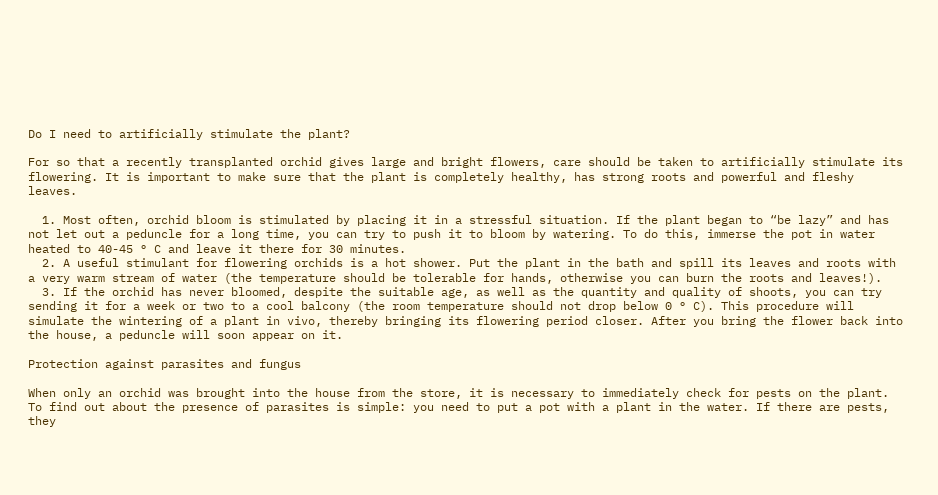Do I need to artificially stimulate the plant?

For so that a recently transplanted orchid gives large and bright flowers, care should be taken to artificially stimulate its flowering. It is important to make sure that the plant is completely healthy, has strong roots and powerful and fleshy leaves.

  1. Most often, orchid bloom is stimulated by placing it in a stressful situation. If the plant began to “be lazy” and has not let out a peduncle for a long time, you can try to push it to bloom by watering. To do this, immerse the pot in water heated to 40-45 ° C and leave it there for 30 minutes.
  2. A useful stimulant for flowering orchids is a hot shower. Put the plant in the bath and spill its leaves and roots with a very warm stream of water (the temperature should be tolerable for hands, otherwise you can burn the roots and leaves!).
  3. If the orchid has never bloomed, despite the suitable age, as well as the quantity and quality of shoots, you can try sending it for a week or two to a cool balcony (the room temperature should not drop below 0 ° C). This procedure will simulate the wintering of a plant in vivo, thereby bringing its flowering period closer. After you bring the flower back into the house, a peduncle will soon appear on it.

Protection against parasites and fungus

When only an orchid was brought into the house from the store, it is necessary to immediately check for pests on the plant. To find out about the presence of parasites is simple: you need to put a pot with a plant in the water. If there are pests, they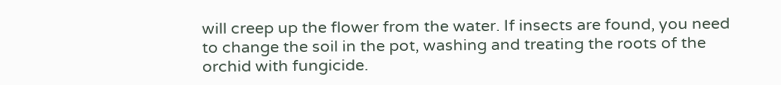will creep up the flower from the water. If insects are found, you need to change the soil in the pot, washing and treating the roots of the orchid with fungicide.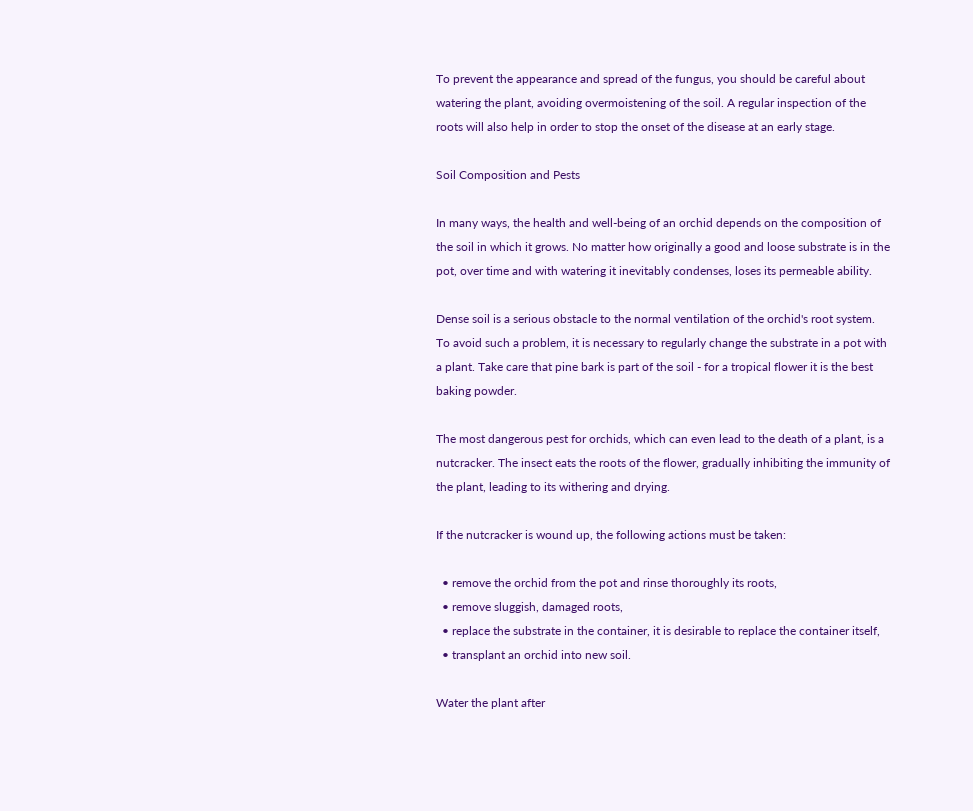To prevent the appearance and spread of the fungus, you should be careful about watering the plant, avoiding overmoistening of the soil. A regular inspection of the roots will also help in order to stop the onset of the disease at an early stage.

Soil Composition and Pests

In many ways, the health and well-being of an orchid depends on the composition of the soil in which it grows. No matter how originally a good and loose substrate is in the pot, over time and with watering it inevitably condenses, loses its permeable ability.

Dense soil is a serious obstacle to the normal ventilation of the orchid's root system. To avoid such a problem, it is necessary to regularly change the substrate in a pot with a plant. Take care that pine bark is part of the soil - for a tropical flower it is the best baking powder.

The most dangerous pest for orchids, which can even lead to the death of a plant, is a nutcracker. The insect eats the roots of the flower, gradually inhibiting the immunity of the plant, leading to its withering and drying.

If the nutcracker is wound up, the following actions must be taken:

  • remove the orchid from the pot and rinse thoroughly its roots,
  • remove sluggish, damaged roots,
  • replace the substrate in the container, it is desirable to replace the container itself,
  • transplant an orchid into new soil.

Water the plant after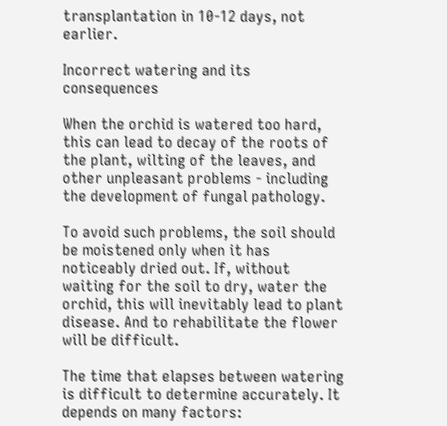transplantation in 10-12 days, not earlier.

Incorrect watering and its consequences

When the orchid is watered too hard, this can lead to decay of the roots of the plant, wilting of the leaves, and other unpleasant problems - including the development of fungal pathology.

To avoid such problems, the soil should be moistened only when it has noticeably dried out. If, without waiting for the soil to dry, water the orchid, this will inevitably lead to plant disease. And to rehabilitate the flower will be difficult.

The time that elapses between watering is difficult to determine accurately. It depends on many factors: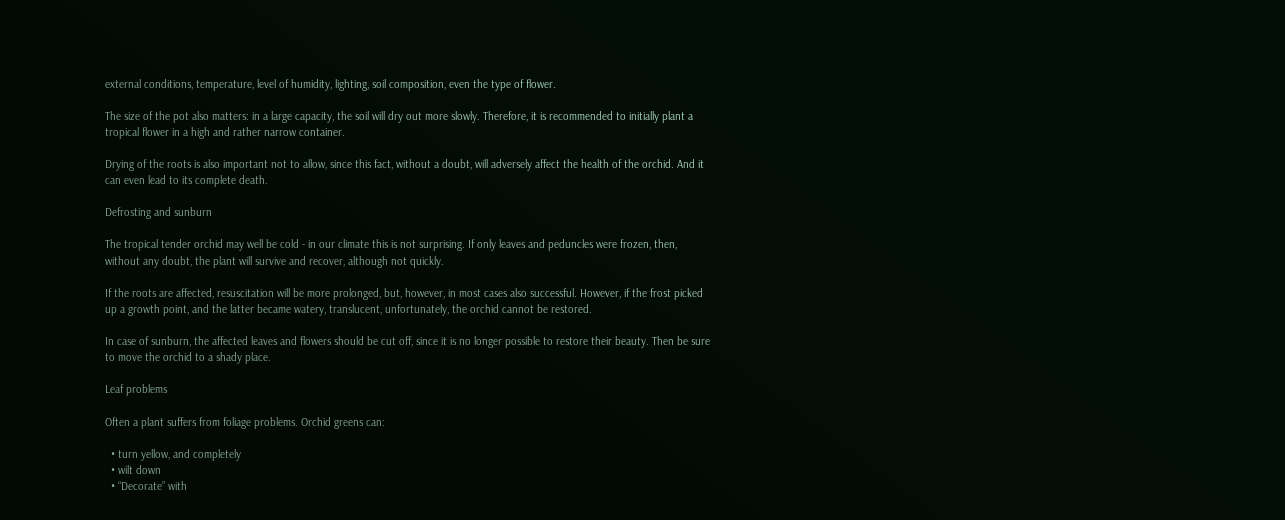external conditions, temperature, level of humidity, lighting, soil composition, even the type of flower.

The size of the pot also matters: in a large capacity, the soil will dry out more slowly. Therefore, it is recommended to initially plant a tropical flower in a high and rather narrow container.

Drying of the roots is also important not to allow, since this fact, without a doubt, will adversely affect the health of the orchid. And it can even lead to its complete death.

Defrosting and sunburn

The tropical tender orchid may well be cold - in our climate this is not surprising. If only leaves and peduncles were frozen, then, without any doubt, the plant will survive and recover, although not quickly.

If the roots are affected, resuscitation will be more prolonged, but, however, in most cases also successful. However, if the frost picked up a growth point, and the latter became watery, translucent, unfortunately, the orchid cannot be restored.

In case of sunburn, the affected leaves and flowers should be cut off, since it is no longer possible to restore their beauty. Then be sure to move the orchid to a shady place.

Leaf problems

Often a plant suffers from foliage problems. Orchid greens can:

  • turn yellow, and completely
  • wilt down
  • “Decorate” with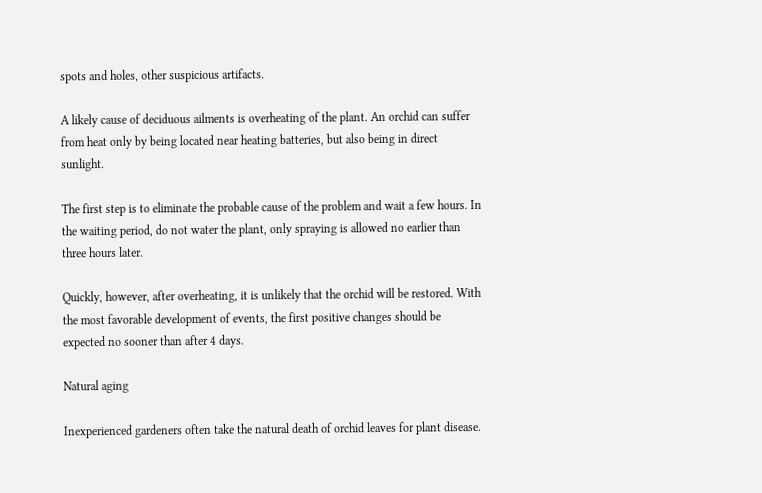spots and holes, other suspicious artifacts.

A likely cause of deciduous ailments is overheating of the plant. An orchid can suffer from heat only by being located near heating batteries, but also being in direct sunlight.

The first step is to eliminate the probable cause of the problem and wait a few hours. In the waiting period, do not water the plant, only spraying is allowed no earlier than three hours later.

Quickly, however, after overheating, it is unlikely that the orchid will be restored. With the most favorable development of events, the first positive changes should be expected no sooner than after 4 days.

Natural aging

Inexperienced gardeners often take the natural death of orchid leaves for plant disease.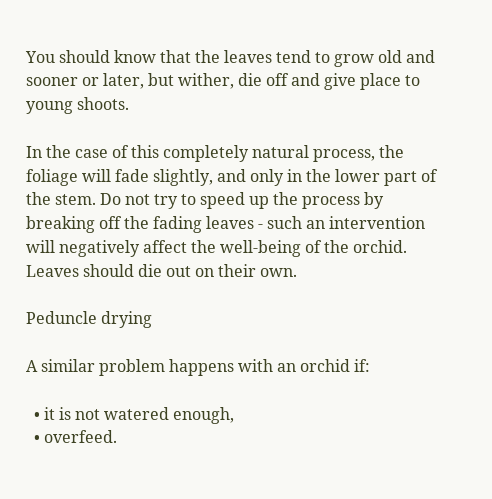You should know that the leaves tend to grow old and sooner or later, but wither, die off and give place to young shoots.

In the case of this completely natural process, the foliage will fade slightly, and only in the lower part of the stem. Do not try to speed up the process by breaking off the fading leaves - such an intervention will negatively affect the well-being of the orchid. Leaves should die out on their own.

Peduncle drying

A similar problem happens with an orchid if:

  • it is not watered enough,
  • overfeed.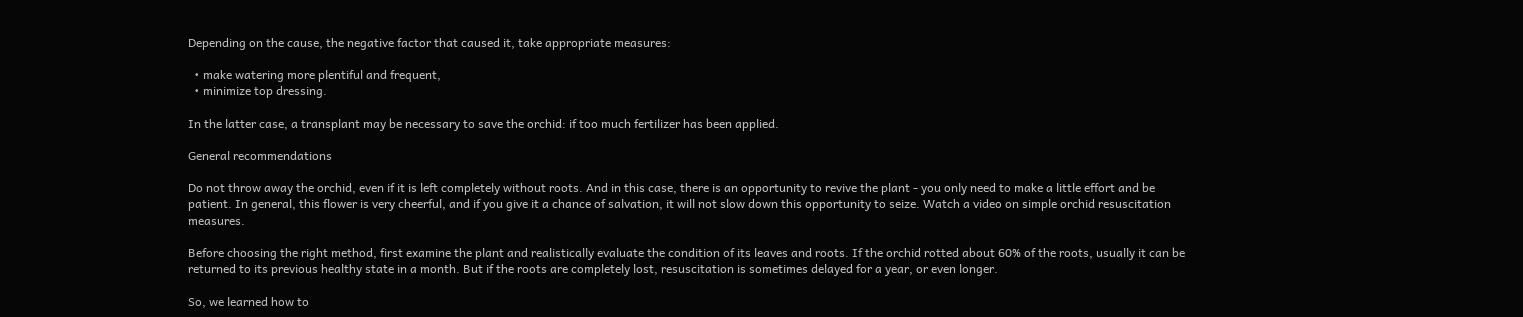Depending on the cause, the negative factor that caused it, take appropriate measures:

  • make watering more plentiful and frequent,
  • minimize top dressing.

In the latter case, a transplant may be necessary to save the orchid: if too much fertilizer has been applied.

General recommendations

Do not throw away the orchid, even if it is left completely without roots. And in this case, there is an opportunity to revive the plant - you only need to make a little effort and be patient. In general, this flower is very cheerful, and if you give it a chance of salvation, it will not slow down this opportunity to seize. Watch a video on simple orchid resuscitation measures.

Before choosing the right method, first examine the plant and realistically evaluate the condition of its leaves and roots. If the orchid rotted about 60% of the roots, usually it can be returned to its previous healthy state in a month. But if the roots are completely lost, resuscitation is sometimes delayed for a year, or even longer.

So, we learned how to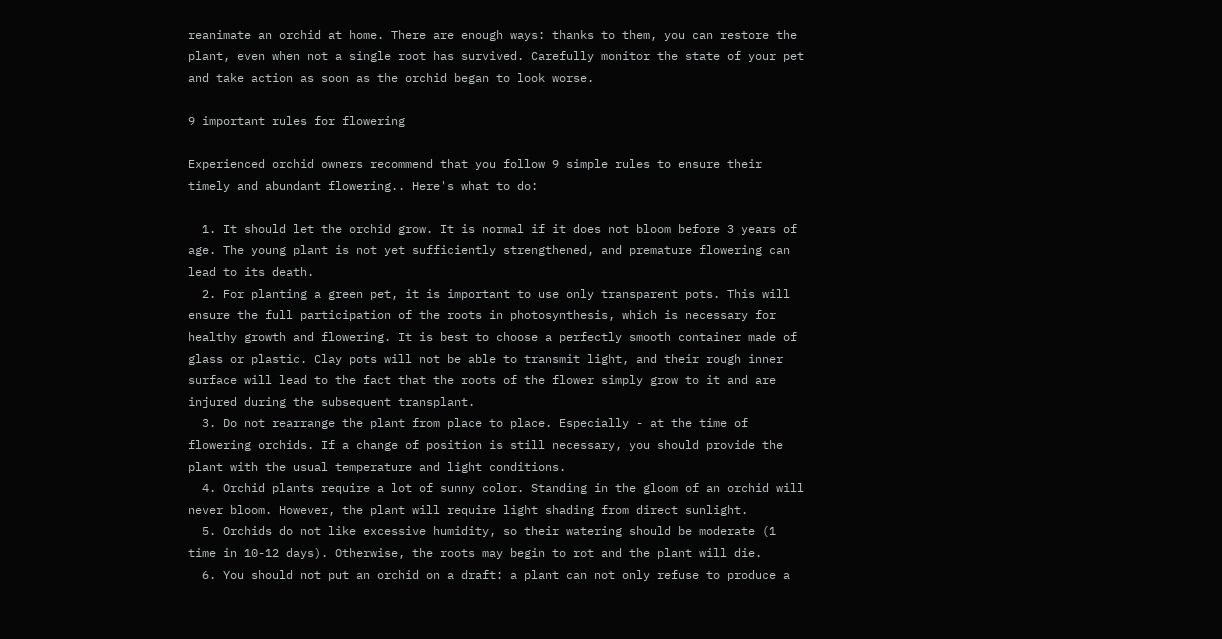reanimate an orchid at home. There are enough ways: thanks to them, you can restore the plant, even when not a single root has survived. Carefully monitor the state of your pet and take action as soon as the orchid began to look worse.

9 important rules for flowering

Experienced orchid owners recommend that you follow 9 simple rules to ensure their timely and abundant flowering.. Here's what to do:

  1. It should let the orchid grow. It is normal if it does not bloom before 3 years of age. The young plant is not yet sufficiently strengthened, and premature flowering can lead to its death.
  2. For planting a green pet, it is important to use only transparent pots. This will ensure the full participation of the roots in photosynthesis, which is necessary for healthy growth and flowering. It is best to choose a perfectly smooth container made of glass or plastic. Clay pots will not be able to transmit light, and their rough inner surface will lead to the fact that the roots of the flower simply grow to it and are injured during the subsequent transplant.
  3. Do not rearrange the plant from place to place. Especially - at the time of flowering orchids. If a change of position is still necessary, you should provide the plant with the usual temperature and light conditions.
  4. Orchid plants require a lot of sunny color. Standing in the gloom of an orchid will never bloom. However, the plant will require light shading from direct sunlight.
  5. Orchids do not like excessive humidity, so their watering should be moderate (1 time in 10-12 days). Otherwise, the roots may begin to rot and the plant will die.
  6. You should not put an orchid on a draft: a plant can not only refuse to produce a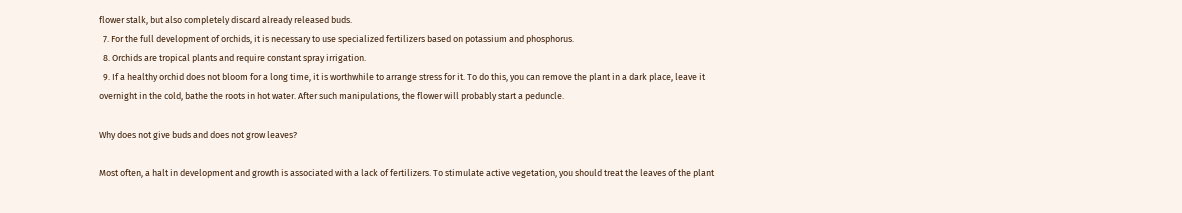flower stalk, but also completely discard already released buds.
  7. For the full development of orchids, it is necessary to use specialized fertilizers based on potassium and phosphorus.
  8. Orchids are tropical plants and require constant spray irrigation.
  9. If a healthy orchid does not bloom for a long time, it is worthwhile to arrange stress for it. To do this, you can remove the plant in a dark place, leave it overnight in the cold, bathe the roots in hot water. After such manipulations, the flower will probably start a peduncle.

Why does not give buds and does not grow leaves?

Most often, a halt in development and growth is associated with a lack of fertilizers. To stimulate active vegetation, you should treat the leaves of the plant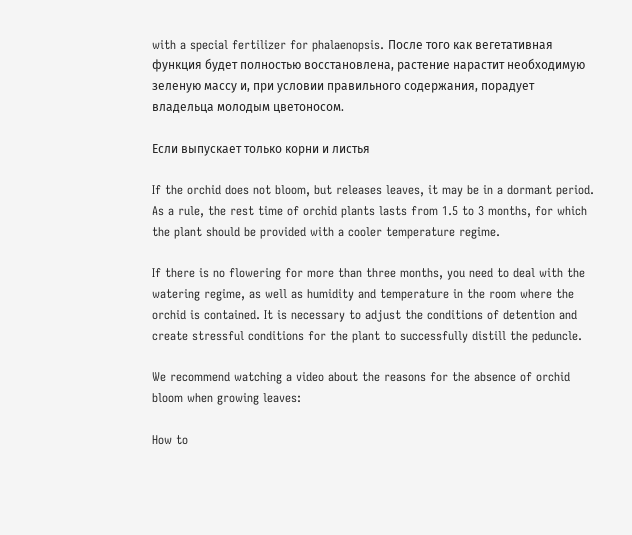with a special fertilizer for phalaenopsis. После того как вегетативная функция будет полностью восстановлена, растение нарастит необходимую зеленую массу и, при условии правильного содержания, порадует владельца молодым цветоносом.

Если выпускает только корни и листья

If the orchid does not bloom, but releases leaves, it may be in a dormant period. As a rule, the rest time of orchid plants lasts from 1.5 to 3 months, for which the plant should be provided with a cooler temperature regime.

If there is no flowering for more than three months, you need to deal with the watering regime, as well as humidity and temperature in the room where the orchid is contained. It is necessary to adjust the conditions of detention and create stressful conditions for the plant to successfully distill the peduncle.

We recommend watching a video about the reasons for the absence of orchid bloom when growing leaves:

How to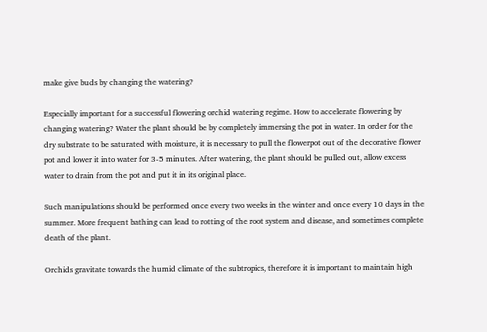make give buds by changing the watering?

Especially important for a successful flowering orchid watering regime. How to accelerate flowering by changing watering? Water the plant should be by completely immersing the pot in water. In order for the dry substrate to be saturated with moisture, it is necessary to pull the flowerpot out of the decorative flower pot and lower it into water for 3-5 minutes. After watering, the plant should be pulled out, allow excess water to drain from the pot and put it in its original place.

Such manipulations should be performed once every two weeks in the winter and once every 10 days in the summer. More frequent bathing can lead to rotting of the root system and disease, and sometimes complete death of the plant.

Orchids gravitate towards the humid climate of the subtropics, therefore it is important to maintain high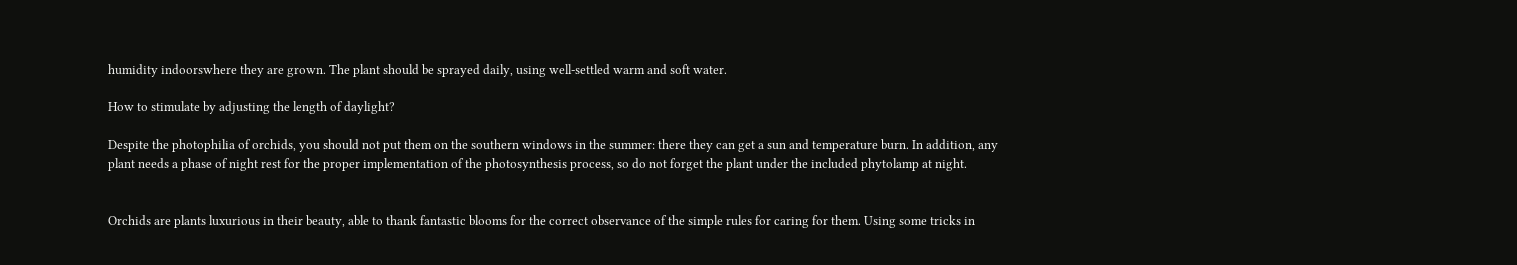humidity indoorswhere they are grown. The plant should be sprayed daily, using well-settled warm and soft water.

How to stimulate by adjusting the length of daylight?

Despite the photophilia of orchids, you should not put them on the southern windows in the summer: there they can get a sun and temperature burn. In addition, any plant needs a phase of night rest for the proper implementation of the photosynthesis process, so do not forget the plant under the included phytolamp at night.


Orchids are plants luxurious in their beauty, able to thank fantastic blooms for the correct observance of the simple rules for caring for them. Using some tricks in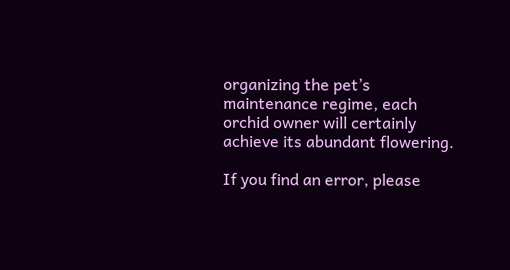organizing the pet’s maintenance regime, each orchid owner will certainly achieve its abundant flowering.

If you find an error, please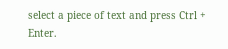select a piece of text and press Ctrl + Enter.